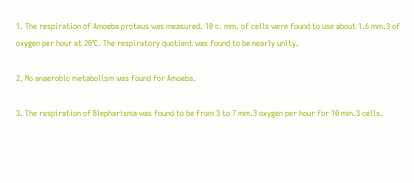1. The respiration of Amoeba proteus was measured. 10 c. mm. of cells were found to use about 1.6 mm.3 of oxygen per hour at 20°C. The respiratory quotient was found to be nearly unity.

2. No anaerobic metabolism was found for Amoeba.

3. The respiration of Blepharisma was found to be from 3 to 7 mm.3 oxygen per hour for 10 mm.3 cells.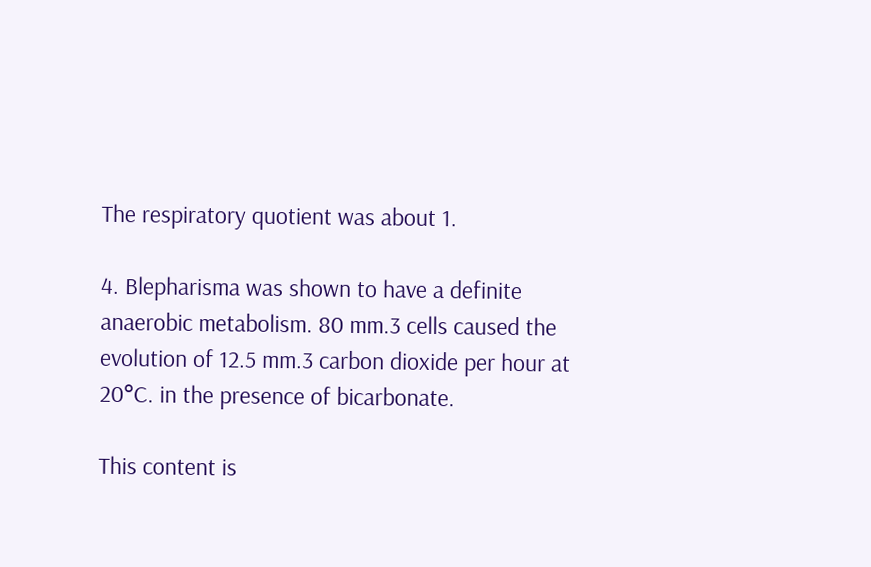The respiratory quotient was about 1.

4. Blepharisma was shown to have a definite anaerobic metabolism. 80 mm.3 cells caused the evolution of 12.5 mm.3 carbon dioxide per hour at 20°C. in the presence of bicarbonate.

This content is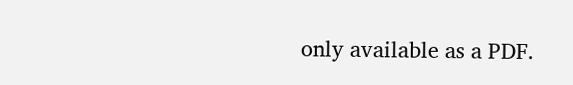only available as a PDF.